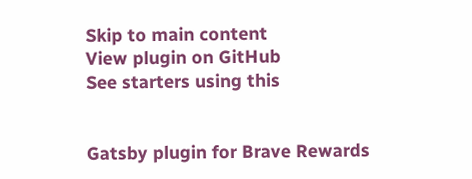Skip to main content
View plugin on GitHub
See starters using this


Gatsby plugin for Brave Rewards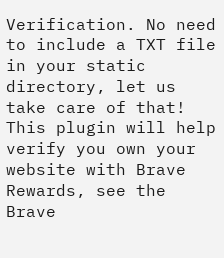Verification. No need to include a TXT file in your static directory, let us take care of that! This plugin will help verify you own your website with Brave Rewards, see the Brave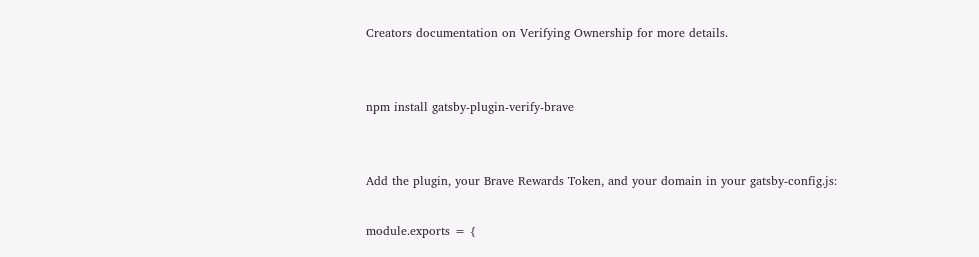Creators documentation on Verifying Ownership for more details.


npm install gatsby-plugin-verify-brave


Add the plugin, your Brave Rewards Token, and your domain in your gatsby-config.js:

module.exports = {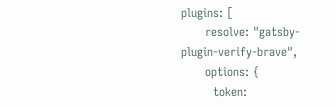plugins: [
      resolve: "gatsby-plugin-verify-brave",
      options: {
        token: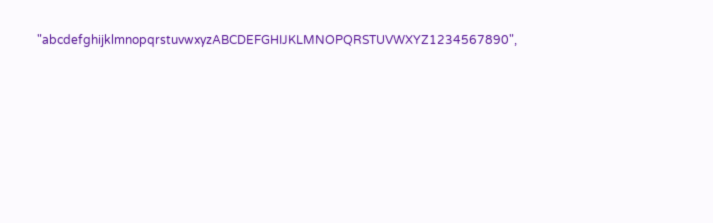"abcdefghijklmnopqrstuvwxyzABCDEFGHIJKLMNOPQRSTUVWXYZ1234567890",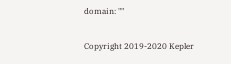domain: ""


Copyright 2019-2020 Kepler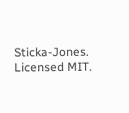Sticka-Jones. Licensed MIT.